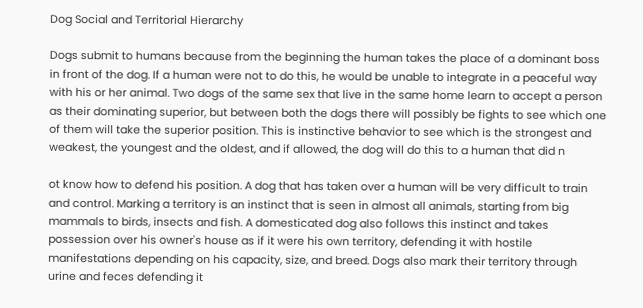Dog Social and Territorial Hierarchy

Dogs submit to humans because from the beginning the human takes the place of a dominant boss in front of the dog. If a human were not to do this, he would be unable to integrate in a peaceful way with his or her animal. Two dogs of the same sex that live in the same home learn to accept a person as their dominating superior, but between both the dogs there will possibly be fights to see which one of them will take the superior position. This is instinctive behavior to see which is the strongest and weakest, the youngest and the oldest, and if allowed, the dog will do this to a human that did n

ot know how to defend his position. A dog that has taken over a human will be very difficult to train and control. Marking a territory is an instinct that is seen in almost all animals, starting from big mammals to birds, insects and fish. A domesticated dog also follows this instinct and takes possession over his owner's house as if it were his own territory, defending it with hostile manifestations depending on his capacity, size, and breed. Dogs also mark their territory through urine and feces defending it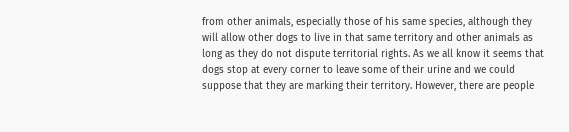from other animals, especially those of his same species, although they will allow other dogs to live in that same territory and other animals as long as they do not dispute territorial rights. As we all know it seems that dogs stop at every corner to leave some of their urine and we could suppose that they are marking their territory. However, there are people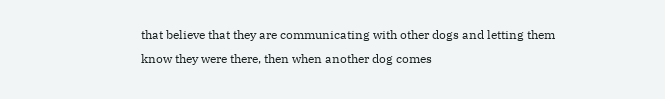that believe that they are communicating with other dogs and letting them know they were there, then when another dog comes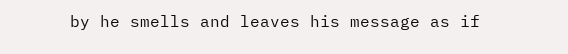by he smells and leaves his message as if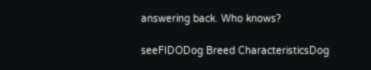answering back. Who knows?

seeFIDODog Breed CharacteristicsDog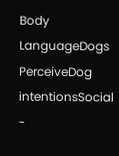Body LanguageDogs PerceiveDog intentionsSocial -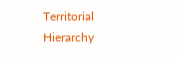Territorial Hierarchy